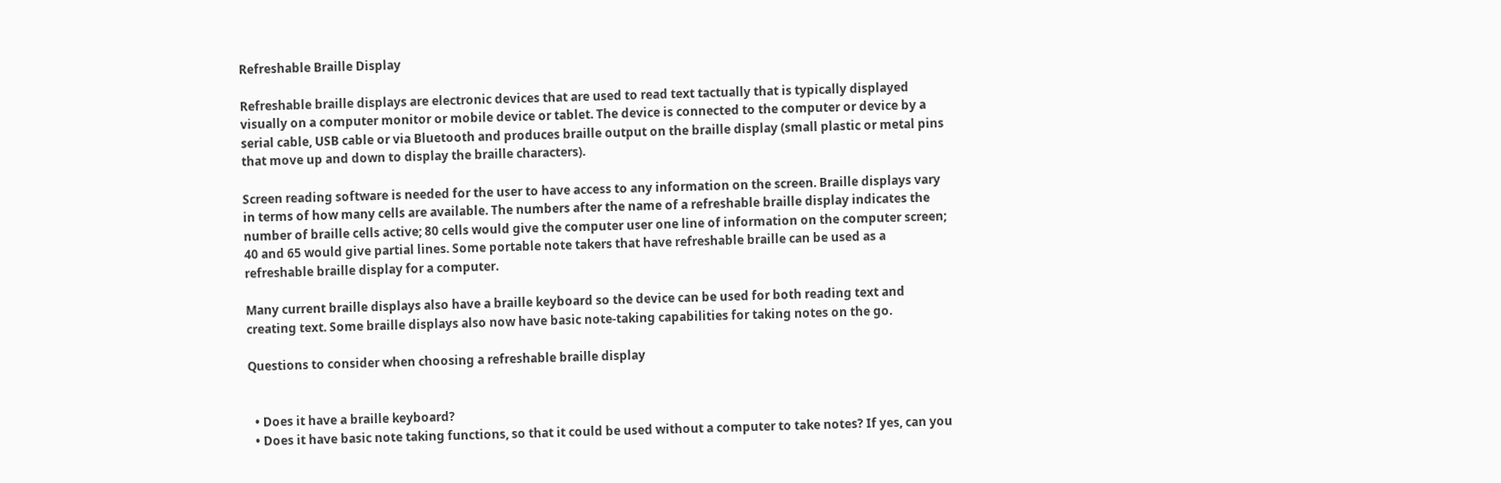Refreshable Braille Display

Refreshable braille displays are electronic devices that are used to read text tactually that is typically displayed visually on a computer monitor or mobile device or tablet. The device is connected to the computer or device by a serial cable, USB cable or via Bluetooth and produces braille output on the braille display (small plastic or metal pins that move up and down to display the braille characters).

Screen reading software is needed for the user to have access to any information on the screen. Braille displays vary in terms of how many cells are available. The numbers after the name of a refreshable braille display indicates the number of braille cells active; 80 cells would give the computer user one line of information on the computer screen; 40 and 65 would give partial lines. Some portable note takers that have refreshable braille can be used as a refreshable braille display for a computer.

Many current braille displays also have a braille keyboard so the device can be used for both reading text and creating text. Some braille displays also now have basic note-taking capabilities for taking notes on the go.

Questions to consider when choosing a refreshable braille display


  • Does it have a braille keyboard?
  • Does it have basic note taking functions, so that it could be used without a computer to take notes? If yes, can you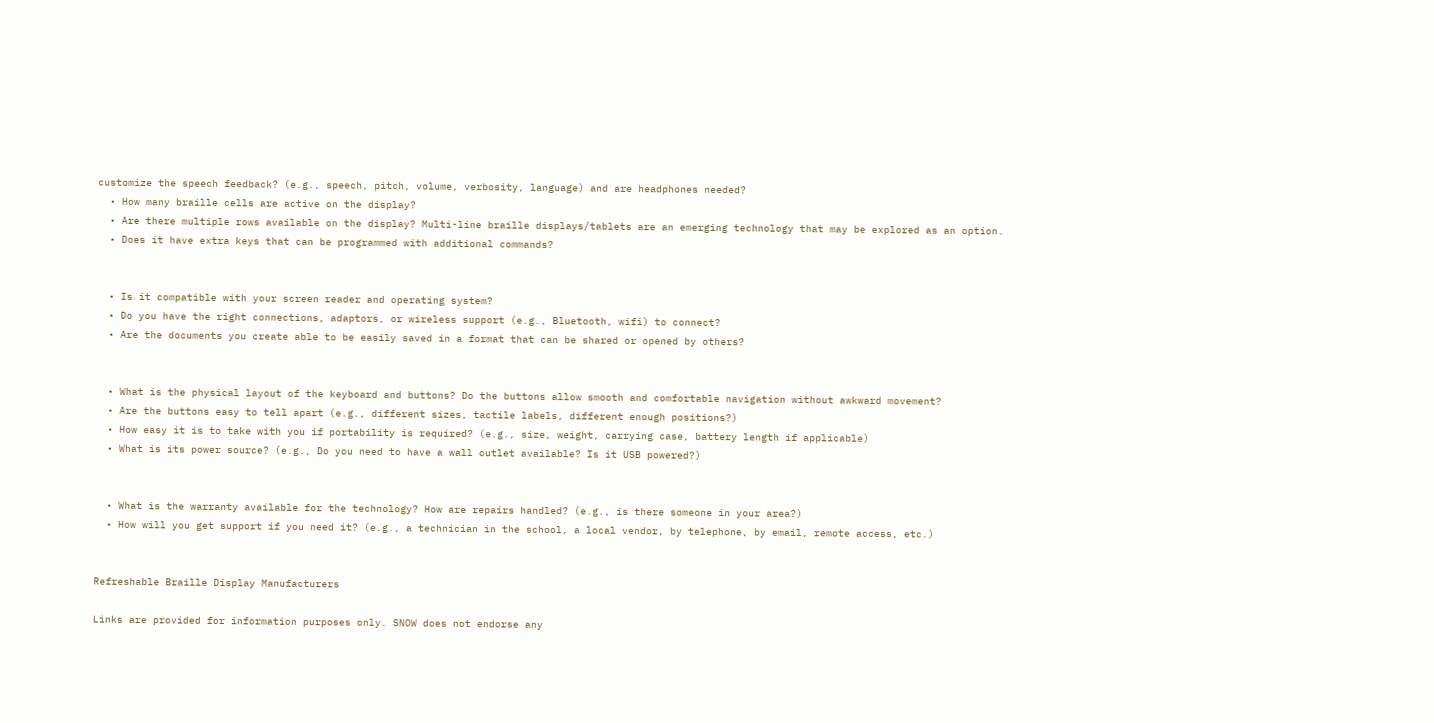customize the speech feedback? (e.g., speech, pitch, volume, verbosity, language) and are headphones needed?
  • How many braille cells are active on the display?
  • Are there multiple rows available on the display? Multi-line braille displays/tablets are an emerging technology that may be explored as an option.
  • Does it have extra keys that can be programmed with additional commands?


  • Is it compatible with your screen reader and operating system?
  • Do you have the right connections, adaptors, or wireless support (e.g., Bluetooth, wifi) to connect?
  • Are the documents you create able to be easily saved in a format that can be shared or opened by others?


  • What is the physical layout of the keyboard and buttons? Do the buttons allow smooth and comfortable navigation without awkward movement?
  • Are the buttons easy to tell apart (e.g., different sizes, tactile labels, different enough positions?)
  • How easy it is to take with you if portability is required? (e.g., size, weight, carrying case, battery length if applicable)
  • What is its power source? (e.g., Do you need to have a wall outlet available? Is it USB powered?)


  • What is the warranty available for the technology? How are repairs handled? (e.g., is there someone in your area?)
  • How will you get support if you need it? (e.g., a technician in the school, a local vendor, by telephone, by email, remote access, etc.)


Refreshable Braille Display Manufacturers

Links are provided for information purposes only. SNOW does not endorse any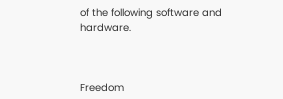of the following software and hardware.



Freedom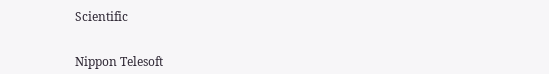Scientific


Nippon Telesoft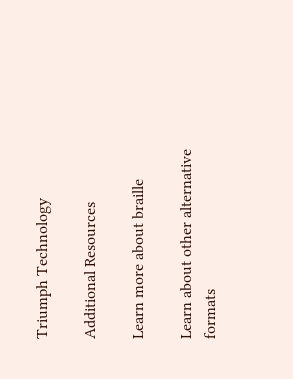Triumph Technology

Additional Resources

Learn more about braille

Learn about other alternative formats